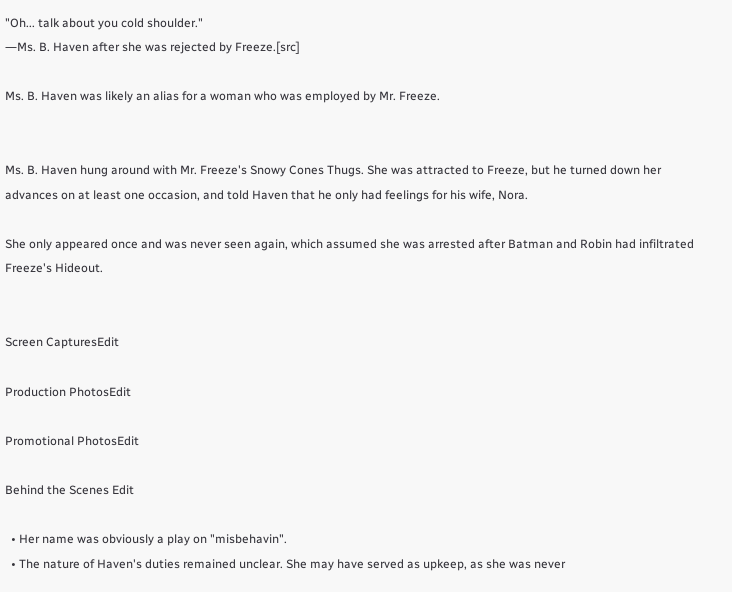"Oh... talk about you cold shoulder."
―Ms. B. Haven after she was rejected by Freeze.[src]

Ms. B. Haven was likely an alias for a woman who was employed by Mr. Freeze.


Ms. B. Haven hung around with Mr. Freeze's Snowy Cones Thugs. She was attracted to Freeze, but he turned down her advances on at least one occasion, and told Haven that he only had feelings for his wife, Nora.

She only appeared once and was never seen again, which assumed she was arrested after Batman and Robin had infiltrated Freeze's Hideout.


Screen CapturesEdit

Production PhotosEdit

Promotional PhotosEdit

Behind the Scenes Edit

  • Her name was obviously a play on "misbehavin".
  • The nature of Haven's duties remained unclear. She may have served as upkeep, as she was never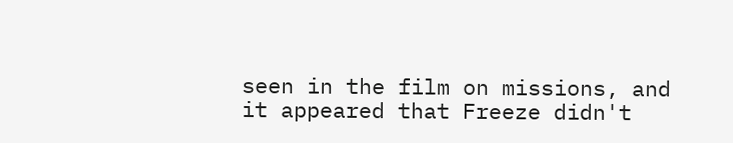seen in the film on missions, and it appeared that Freeze didn't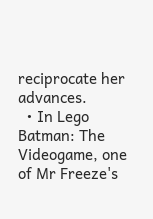reciprocate her advances.
  • In Lego Batman: The Videogame, one of Mr Freeze's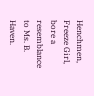Henchmen, Freeze Girl, bore a resemblance to Ms. B. Haven.